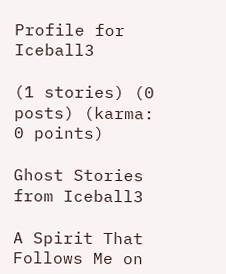Profile for Iceball3

(1 stories) (0 posts) (karma: 0 points)

Ghost Stories from Iceball3

A Spirit That Follows Me on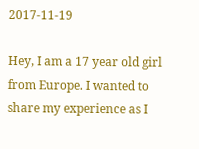2017-11-19

Hey, I am a 17 year old girl from Europe. I wanted to share my experience as I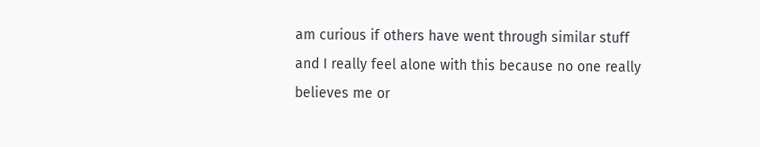am curious if others have went through similar stuff and I really feel alone with this because no one really believes me or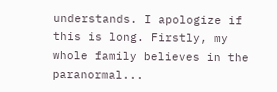understands. I apologize if this is long. Firstly, my whole family believes in the paranormal...